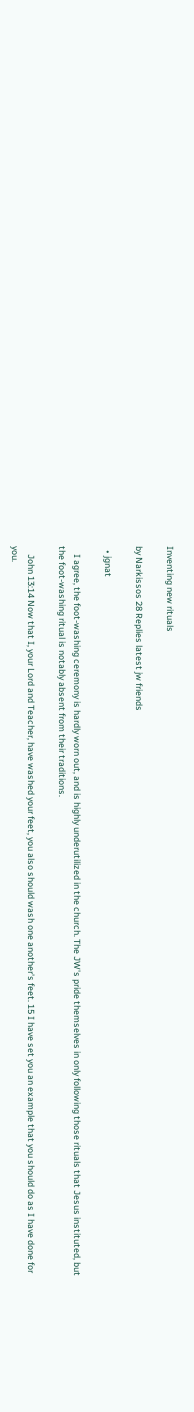Inventing new rituals

by Narkissos 28 Replies latest jw friends

  • jgnat

    I agree, the foot-washing ceremony is hardly worn out, and is highly underutilized in the church. The JW's pride themselves in only following those rituals that Jesus instituted, but the foot-washing ritual is notably absent from their traditions.

    John 13:14 Now that I, your Lord and Teacher, have washed your feet, you also should wash one another's feet. 15 I have set you an example that you should do as I have done for you.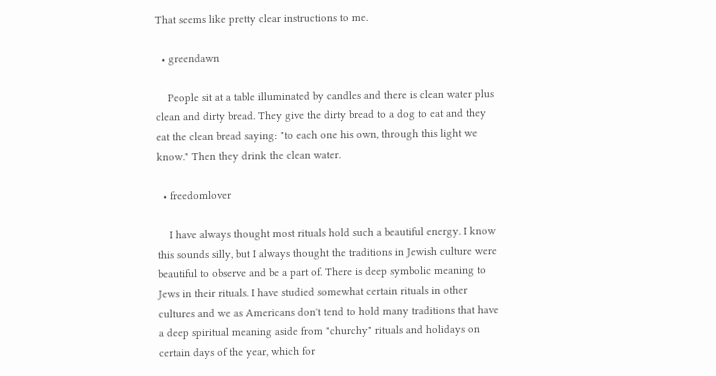That seems like pretty clear instructions to me.

  • greendawn

    People sit at a table illuminated by candles and there is clean water plus clean and dirty bread. They give the dirty bread to a dog to eat and they eat the clean bread saying: "to each one his own, through this light we know." Then they drink the clean water.

  • freedomlover

    I have always thought most rituals hold such a beautiful energy. I know this sounds silly, but I always thought the traditions in Jewish culture were beautiful to observe and be a part of. There is deep symbolic meaning to Jews in their rituals. I have studied somewhat certain rituals in other cultures and we as Americans don't tend to hold many traditions that have a deep spiritual meaning aside from "churchy" rituals and holidays on certain days of the year, which for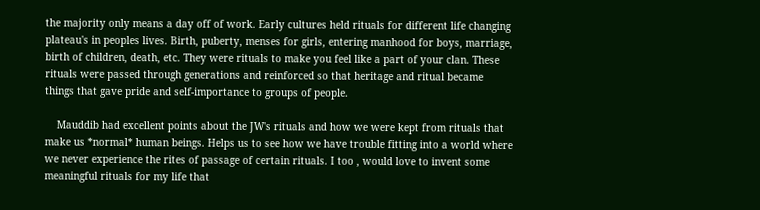the majority only means a day off of work. Early cultures held rituals for different life changing plateau's in peoples lives. Birth, puberty, menses for girls, entering manhood for boys, marriage, birth of children, death, etc. They were rituals to make you feel like a part of your clan. These rituals were passed through generations and reinforced so that heritage and ritual became things that gave pride and self-importance to groups of people.

    Mauddib had excellent points about the JW's rituals and how we were kept from rituals that make us *normal* human beings. Helps us to see how we have trouble fitting into a world where we never experience the rites of passage of certain rituals. I too , would love to invent some meaningful rituals for my life that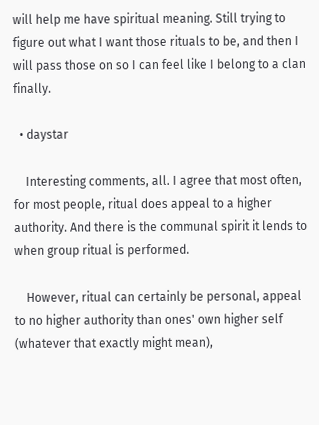will help me have spiritual meaning. Still trying to figure out what I want those rituals to be, and then I will pass those on so I can feel like I belong to a clan finally.

  • daystar

    Interesting comments, all. I agree that most often, for most people, ritual does appeal to a higher authority. And there is the communal spirit it lends to when group ritual is performed.

    However, ritual can certainly be personal, appeal to no higher authority than ones' own higher self (whatever that exactly might mean),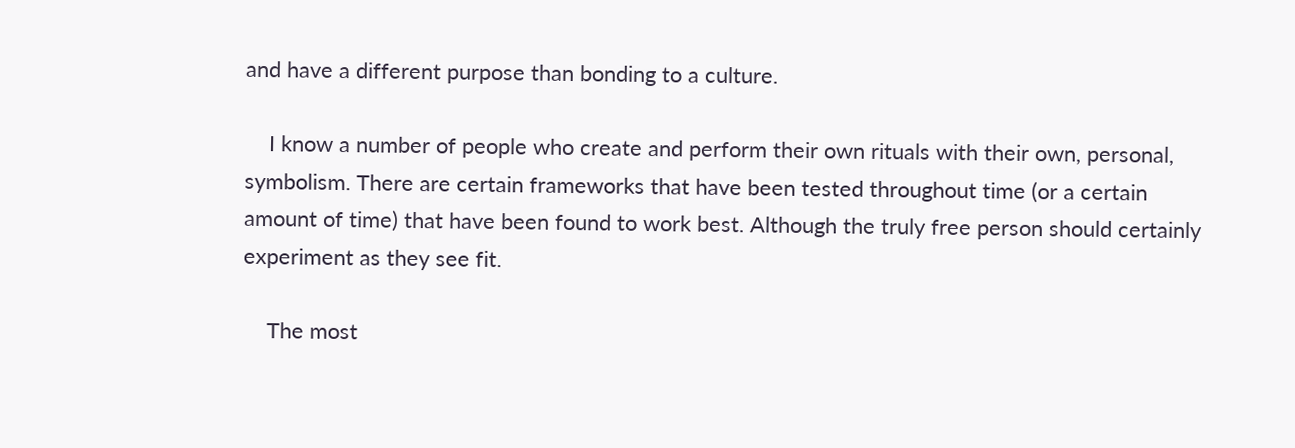and have a different purpose than bonding to a culture.

    I know a number of people who create and perform their own rituals with their own, personal, symbolism. There are certain frameworks that have been tested throughout time (or a certain amount of time) that have been found to work best. Although the truly free person should certainly experiment as they see fit.

    The most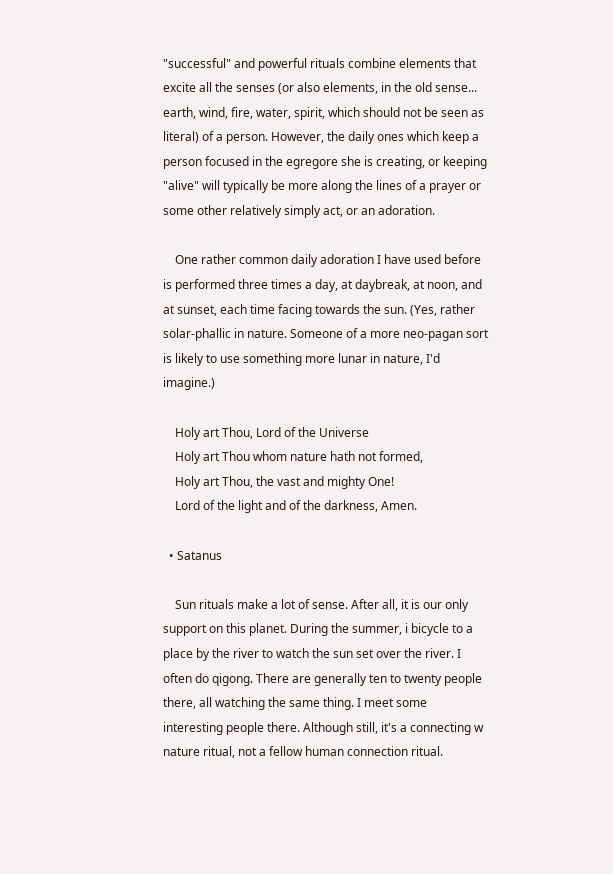"successful" and powerful rituals combine elements that excite all the senses (or also elements, in the old sense... earth, wind, fire, water, spirit, which should not be seen as literal) of a person. However, the daily ones which keep a person focused in the egregore she is creating, or keeping "alive" will typically be more along the lines of a prayer or some other relatively simply act, or an adoration.

    One rather common daily adoration I have used before is performed three times a day, at daybreak, at noon, and at sunset, each time facing towards the sun. (Yes, rather solar-phallic in nature. Someone of a more neo-pagan sort is likely to use something more lunar in nature, I'd imagine.)

    Holy art Thou, Lord of the Universe
    Holy art Thou whom nature hath not formed,
    Holy art Thou, the vast and mighty One!
    Lord of the light and of the darkness, Amen.

  • Satanus

    Sun rituals make a lot of sense. After all, it is our only support on this planet. During the summer, i bicycle to a place by the river to watch the sun set over the river. I often do qigong. There are generally ten to twenty people there, all watching the same thing. I meet some interesting people there. Although still, it's a connecting w nature ritual, not a fellow human connection ritual.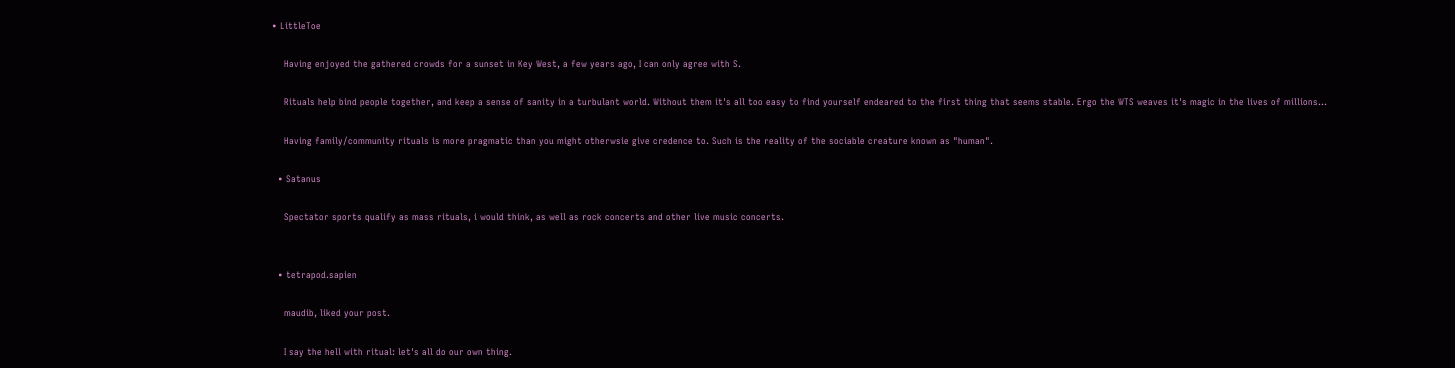• LittleToe

    Having enjoyed the gathered crowds for a sunset in Key West, a few years ago, I can only agree with S.

    Rituals help bind people together, and keep a sense of sanity in a turbulant world. Without them it's all too easy to find yourself endeared to the first thing that seems stable. Ergo the WTS weaves it's magic in the lives of millions...

    Having family/community rituals is more pragmatic than you might otherwsie give credence to. Such is the reality of the sociable creature known as "human".

  • Satanus

    Spectator sports qualify as mass rituals, i would think, as well as rock concerts and other live music concerts.


  • tetrapod.sapien

    maudib, liked your post.

    I say the hell with ritual: let's all do our own thing.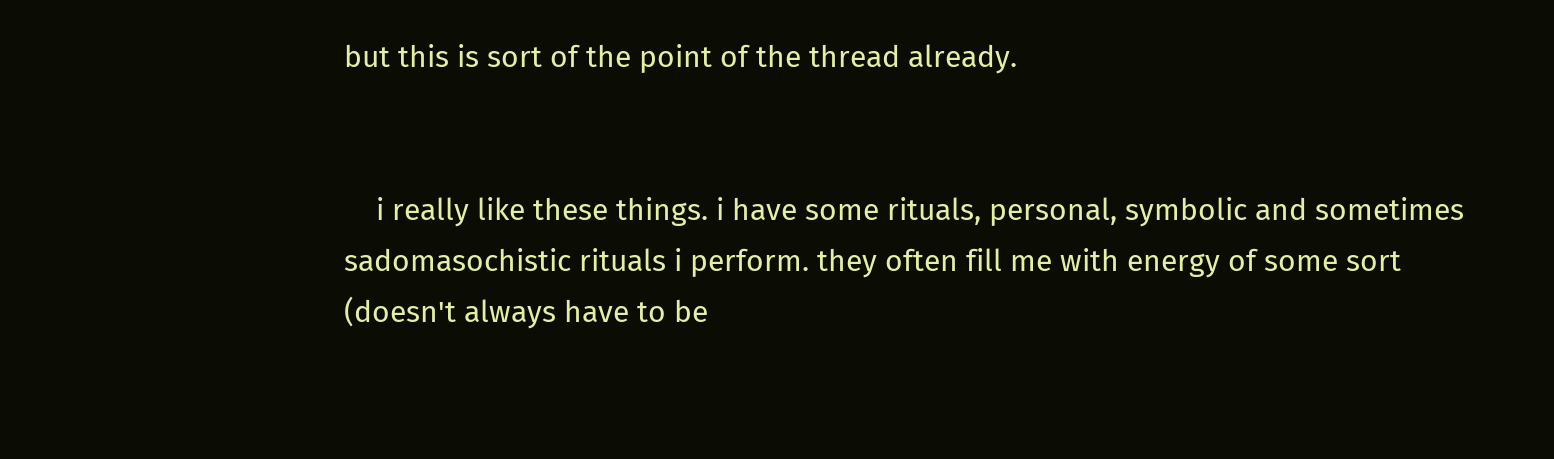but this is sort of the point of the thread already.


    i really like these things. i have some rituals, personal, symbolic and sometimes sadomasochistic rituals i perform. they often fill me with energy of some sort (doesn't always have to be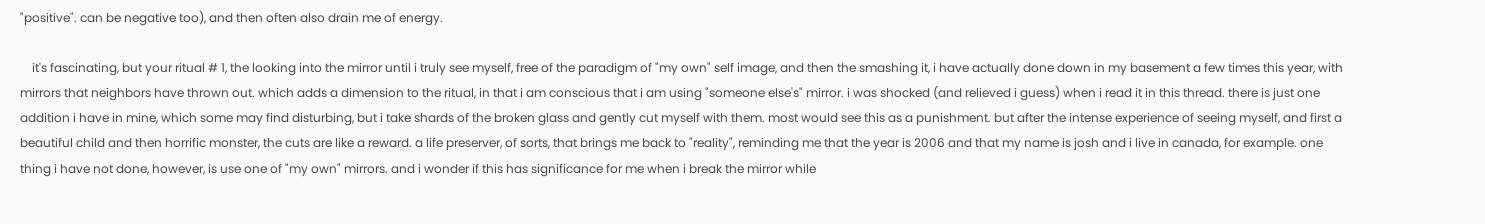"positive". can be negative too), and then often also drain me of energy.

    it's fascinating, but your ritual # 1, the looking into the mirror until i truly see myself, free of the paradigm of "my own" self image, and then the smashing it, i have actually done down in my basement a few times this year, with mirrors that neighbors have thrown out. which adds a dimension to the ritual, in that i am conscious that i am using "someone else's" mirror. i was shocked (and relieved i guess) when i read it in this thread. there is just one addition i have in mine, which some may find disturbing, but i take shards of the broken glass and gently cut myself with them. most would see this as a punishment. but after the intense experience of seeing myself, and first a beautiful child and then horrific monster, the cuts are like a reward. a life preserver, of sorts, that brings me back to "reality", reminding me that the year is 2006 and that my name is josh and i live in canada, for example. one thing i have not done, however, is use one of "my own" mirrors. and i wonder if this has significance for me when i break the mirror while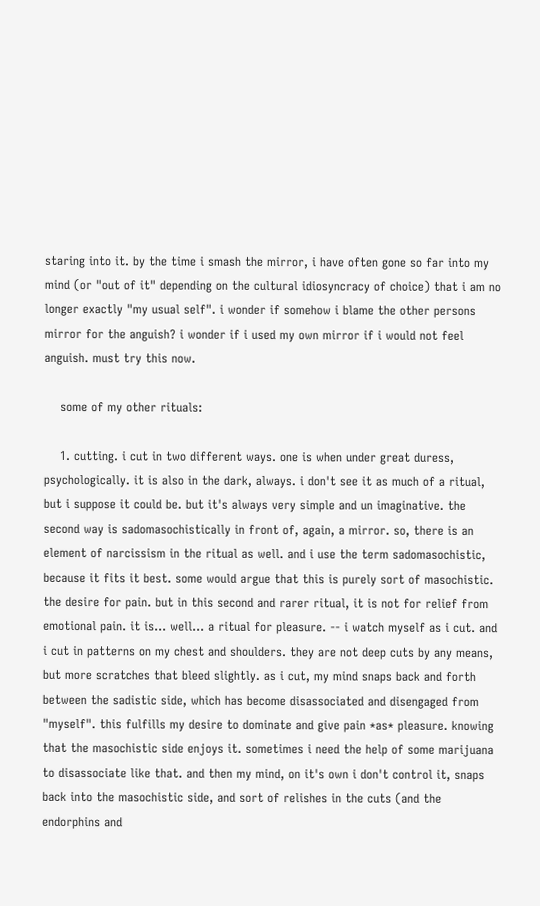staring into it. by the time i smash the mirror, i have often gone so far into my mind (or "out of it" depending on the cultural idiosyncracy of choice) that i am no longer exactly "my usual self". i wonder if somehow i blame the other persons mirror for the anguish? i wonder if i used my own mirror if i would not feel anguish. must try this now.

    some of my other rituals:

    1. cutting. i cut in two different ways. one is when under great duress, psychologically. it is also in the dark, always. i don't see it as much of a ritual, but i suppose it could be. but it's always very simple and un imaginative. the second way is sadomasochistically in front of, again, a mirror. so, there is an element of narcissism in the ritual as well. and i use the term sadomasochistic, because it fits it best. some would argue that this is purely sort of masochistic. the desire for pain. but in this second and rarer ritual, it is not for relief from emotional pain. it is... well... a ritual for pleasure. -- i watch myself as i cut. and i cut in patterns on my chest and shoulders. they are not deep cuts by any means, but more scratches that bleed slightly. as i cut, my mind snaps back and forth between the sadistic side, which has become disassociated and disengaged from "myself". this fulfills my desire to dominate and give pain *as* pleasure. knowing that the masochistic side enjoys it. sometimes i need the help of some marijuana to disassociate like that. and then my mind, on it's own i don't control it, snaps back into the masochistic side, and sort of relishes in the cuts (and the endorphins and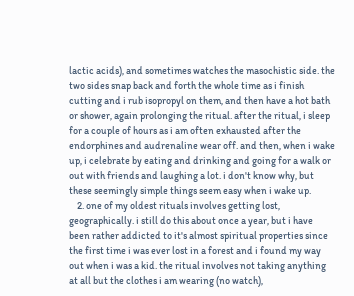lactic acids), and sometimes watches the masochistic side. the two sides snap back and forth the whole time as i finish cutting and i rub isopropyl on them, and then have a hot bath or shower, again prolonging the ritual. after the ritual, i sleep for a couple of hours as i am often exhausted after the endorphines and audrenaline wear off. and then, when i wake up, i celebrate by eating and drinking and going for a walk or out with friends and laughing a lot. i don't know why, but these seemingly simple things seem easy when i wake up.
    2. one of my oldest rituals involves getting lost, geographically. i still do this about once a year, but i have been rather addicted to it's almost spiritual properties since the first time i was ever lost in a forest and i found my way out when i was a kid. the ritual involves not taking anything at all but the clothes i am wearing (no watch),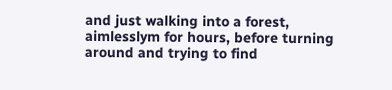and just walking into a forest, aimlesslym for hours, before turning around and trying to find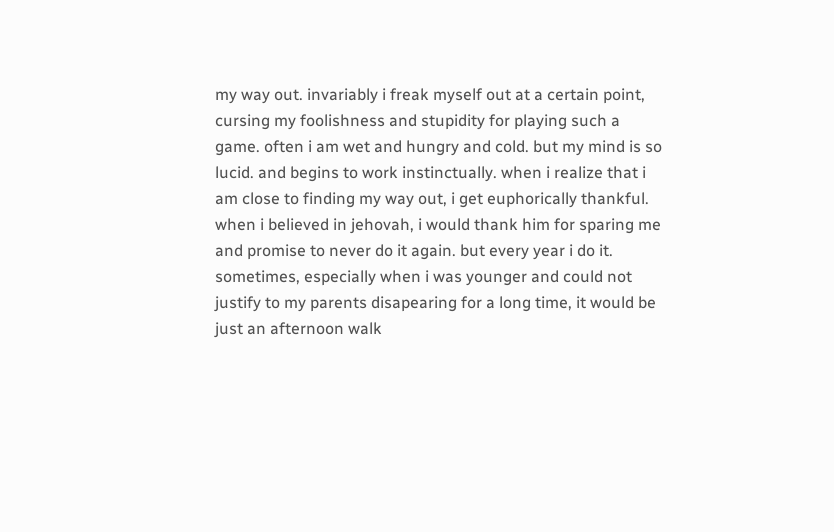my way out. invariably i freak myself out at a certain point, cursing my foolishness and stupidity for playing such a game. often i am wet and hungry and cold. but my mind is so lucid. and begins to work instinctually. when i realize that i am close to finding my way out, i get euphorically thankful. when i believed in jehovah, i would thank him for sparing me and promise to never do it again. but every year i do it. sometimes, especially when i was younger and could not justify to my parents disapearing for a long time, it would be just an afternoon walk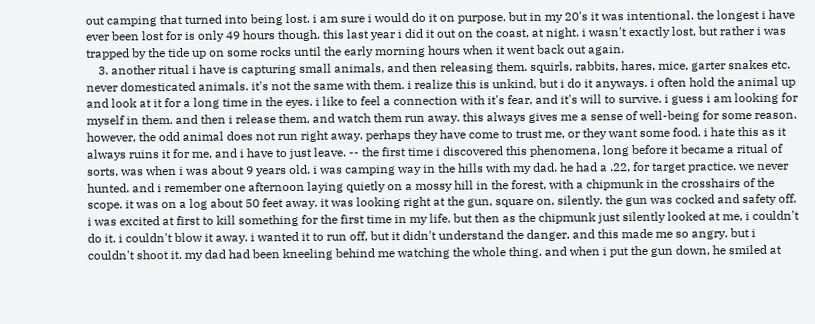out camping that turned into being lost. i am sure i would do it on purpose. but in my 20's it was intentional. the longest i have ever been lost for is only 49 hours though. this last year i did it out on the coast, at night. i wasn't exactly lost, but rather i was trapped by the tide up on some rocks until the early morning hours when it went back out again.
    3. another ritual i have is capturing small animals, and then releasing them. squirls, rabbits, hares, mice, garter snakes etc. never domesticated animals. it's not the same with them. i realize this is unkind, but i do it anyways. i often hold the animal up and look at it for a long time in the eyes. i like to feel a connection with it's fear, and it's will to survive. i guess i am looking for myself in them. and then i release them, and watch them run away. this always gives me a sense of well-being for some reason. however, the odd animal does not run right away. perhaps they have come to trust me, or they want some food. i hate this as it always ruins it for me, and i have to just leave. -- the first time i discovered this phenomena, long before it became a ritual of sorts, was when i was about 9 years old. i was camping way in the hills with my dad. he had a .22, for target practice. we never hunted. and i remember one afternoon laying quietly on a mossy hill in the forest, with a chipmunk in the crosshairs of the scope. it was on a log about 50 feet away. it was looking right at the gun, square on, silently. the gun was cocked and safety off. i was excited at first to kill something for the first time in my life. but then as the chipmunk just silently looked at me, i couldn't do it. i couldn't blow it away. i wanted it to run off, but it didn't understand the danger. and this made me so angry. but i couldn't shoot it. my dad had been kneeling behind me watching the whole thing. and when i put the gun down, he smiled at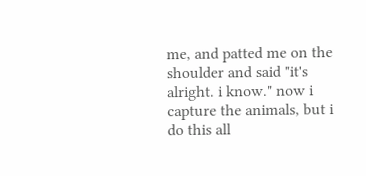me, and patted me on the shoulder and said "it's alright. i know." now i capture the animals, but i do this all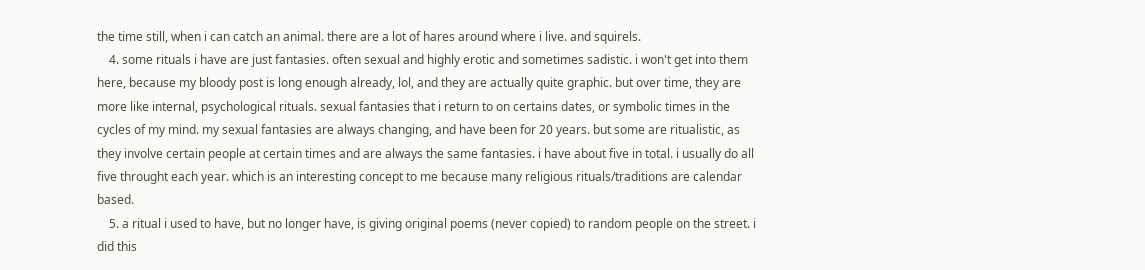the time still, when i can catch an animal. there are a lot of hares around where i live. and squirels.
    4. some rituals i have are just fantasies. often sexual and highly erotic and sometimes sadistic. i won't get into them here, because my bloody post is long enough already, lol, and they are actually quite graphic. but over time, they are more like internal, psychological rituals. sexual fantasies that i return to on certains dates, or symbolic times in the cycles of my mind. my sexual fantasies are always changing, and have been for 20 years. but some are ritualistic, as they involve certain people at certain times and are always the same fantasies. i have about five in total. i usually do all five throught each year. which is an interesting concept to me because many religious rituals/traditions are calendar based.
    5. a ritual i used to have, but no longer have, is giving original poems (never copied) to random people on the street. i did this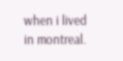when i lived in montreal.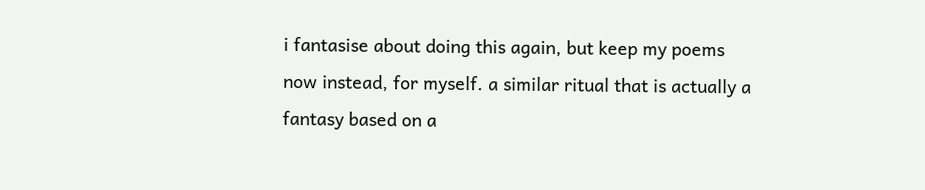i fantasise about doing this again, but keep my poems now instead, for myself. a similar ritual that is actually a fantasy based on a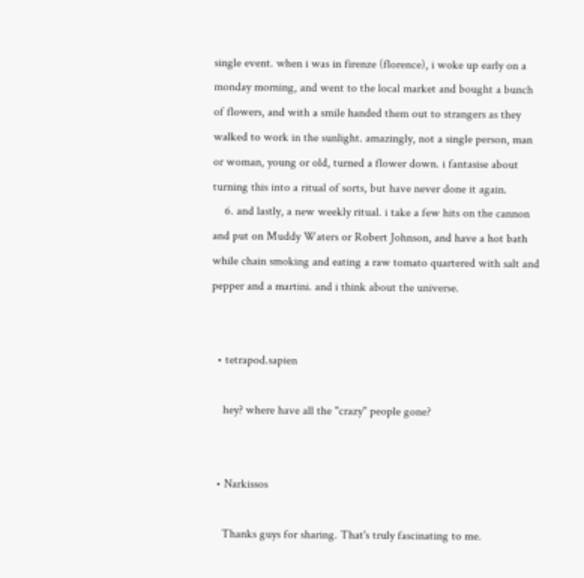single event. when i was in firenze (florence), i woke up early on a monday morning, and went to the local market and bought a bunch of flowers, and with a smile handed them out to strangers as they walked to work in the sunlight. amazingly, not a single person, man or woman, young or old, turned a flower down. i fantasise about turning this into a ritual of sorts, but have never done it again.
    6. and lastly, a new weekly ritual. i take a few hits on the cannon and put on Muddy Waters or Robert Johnson, and have a hot bath while chain smoking and eating a raw tomato quartered with salt and pepper and a martini. and i think about the universe.


  • tetrapod.sapien

    hey? where have all the "crazy" people gone?


  • Narkissos

    Thanks guys for sharing. That's truly fascinating to me.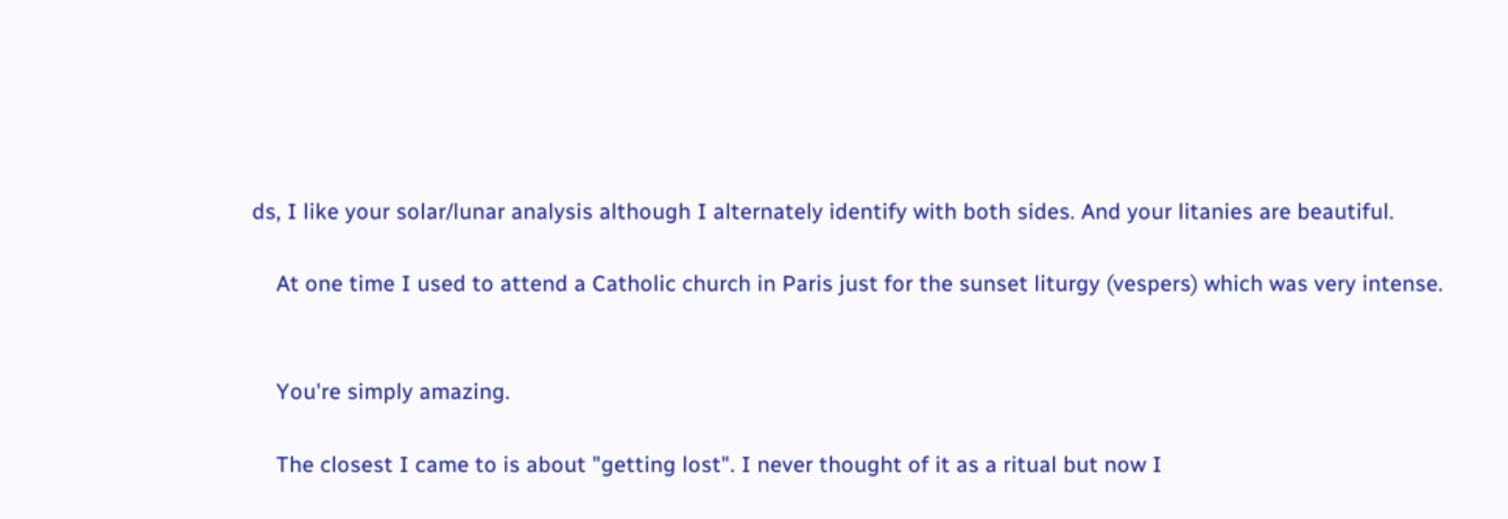ds, I like your solar/lunar analysis although I alternately identify with both sides. And your litanies are beautiful.

    At one time I used to attend a Catholic church in Paris just for the sunset liturgy (vespers) which was very intense.


    You're simply amazing.

    The closest I came to is about "getting lost". I never thought of it as a ritual but now I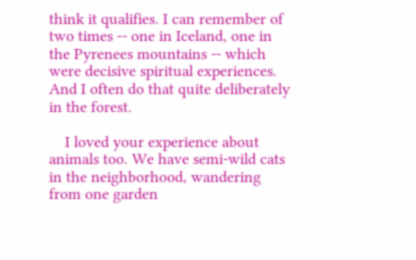think it qualifies. I can remember of two times -- one in Iceland, one in the Pyrenees mountains -- which were decisive spiritual experiences. And I often do that quite deliberately in the forest.

    I loved your experience about animals too. We have semi-wild cats in the neighborhood, wandering from one garden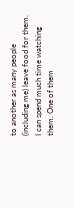to another as many people (including me) leave food for them. I can spend much time watching them. One of them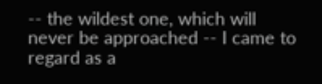-- the wildest one, which will never be approached -- I came to regard as a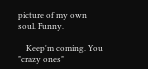picture of my own soul. Funny.

    Keep'm coming. You "crazy ones"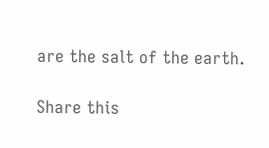are the salt of the earth.

Share this